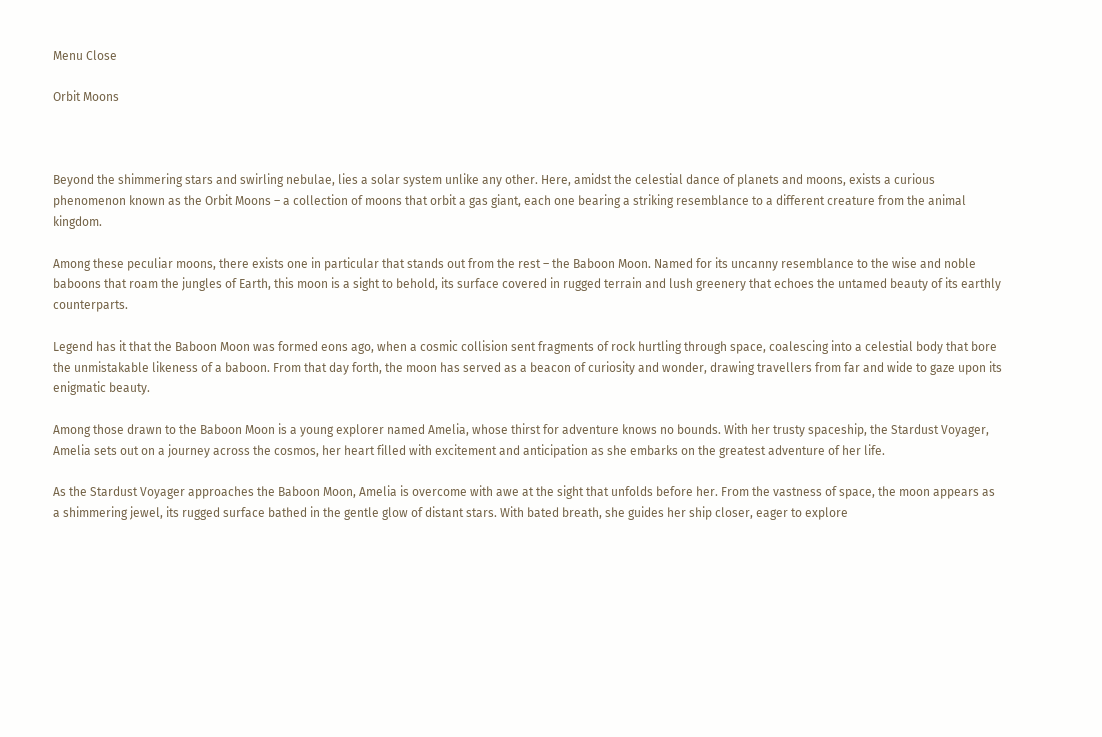Menu Close

Orbit Moons



Beyond the shimmering stars and swirling nebulae, lies a solar system unlike any other. Here, amidst the celestial dance of planets and moons, exists a curious phenomenon known as the Orbit Moons – a collection of moons that orbit a gas giant, each one bearing a striking resemblance to a different creature from the animal kingdom.

Among these peculiar moons, there exists one in particular that stands out from the rest – the Baboon Moon. Named for its uncanny resemblance to the wise and noble baboons that roam the jungles of Earth, this moon is a sight to behold, its surface covered in rugged terrain and lush greenery that echoes the untamed beauty of its earthly counterparts.

Legend has it that the Baboon Moon was formed eons ago, when a cosmic collision sent fragments of rock hurtling through space, coalescing into a celestial body that bore the unmistakable likeness of a baboon. From that day forth, the moon has served as a beacon of curiosity and wonder, drawing travellers from far and wide to gaze upon its enigmatic beauty.

Among those drawn to the Baboon Moon is a young explorer named Amelia, whose thirst for adventure knows no bounds. With her trusty spaceship, the Stardust Voyager, Amelia sets out on a journey across the cosmos, her heart filled with excitement and anticipation as she embarks on the greatest adventure of her life.

As the Stardust Voyager approaches the Baboon Moon, Amelia is overcome with awe at the sight that unfolds before her. From the vastness of space, the moon appears as a shimmering jewel, its rugged surface bathed in the gentle glow of distant stars. With bated breath, she guides her ship closer, eager to explore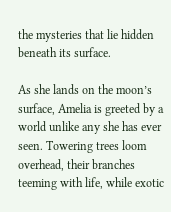the mysteries that lie hidden beneath its surface.

As she lands on the moon’s surface, Amelia is greeted by a world unlike any she has ever seen. Towering trees loom overhead, their branches teeming with life, while exotic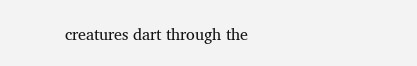creatures dart through the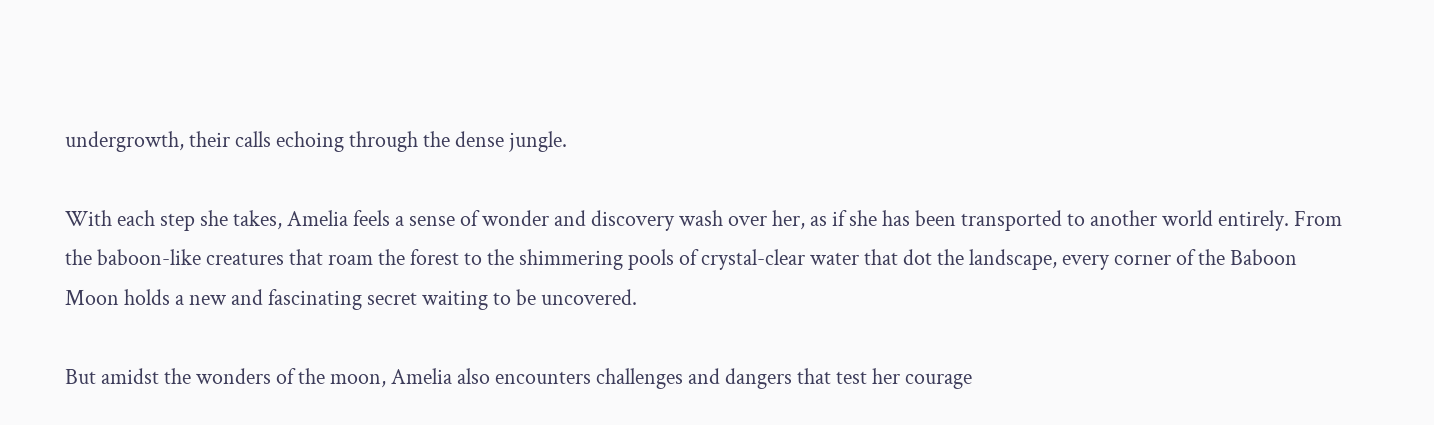undergrowth, their calls echoing through the dense jungle.

With each step she takes, Amelia feels a sense of wonder and discovery wash over her, as if she has been transported to another world entirely. From the baboon-like creatures that roam the forest to the shimmering pools of crystal-clear water that dot the landscape, every corner of the Baboon Moon holds a new and fascinating secret waiting to be uncovered.

But amidst the wonders of the moon, Amelia also encounters challenges and dangers that test her courage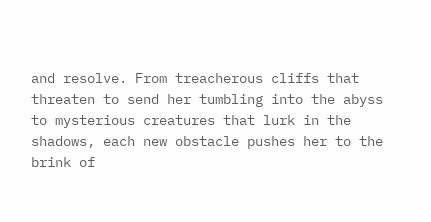and resolve. From treacherous cliffs that threaten to send her tumbling into the abyss to mysterious creatures that lurk in the shadows, each new obstacle pushes her to the brink of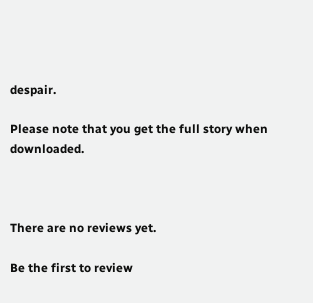despair.

Please note that you get the full story when downloaded.



There are no reviews yet.

Be the first to review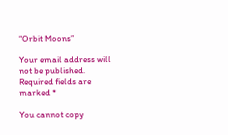“Orbit Moons”

Your email address will not be published. Required fields are marked *

You cannot copy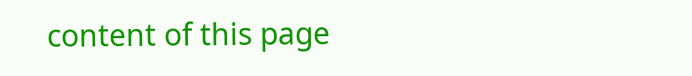content of this page